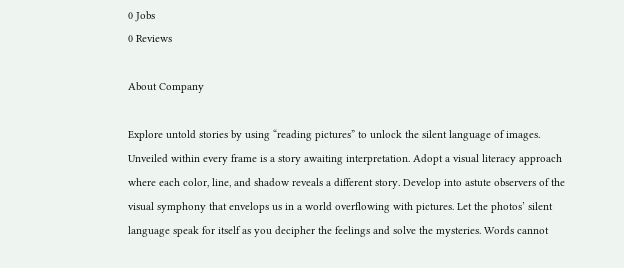0 Jobs
0 Reviews

About Company

Explore untold stories by using “reading pictures” to unlock the silent language of images. Unveiled within every frame is a story awaiting interpretation. Adopt a visual literacy approach where each color, line, and shadow reveals a different story. Develop into astute observers of the visual symphony that envelops us in a world overflowing with pictures. Let the photos’ silent language speak for itself as you decipher the feelings and solve the mysteries. Words cannot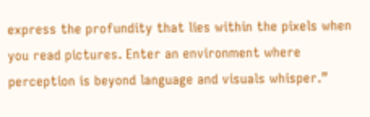express the profundity that lies within the pixels when you read pictures. Enter an environment where perception is beyond language and visuals whisper.”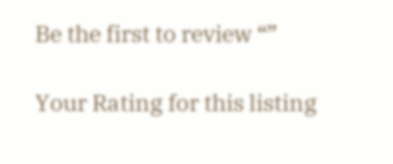Be the first to review “”

Your Rating for this listing